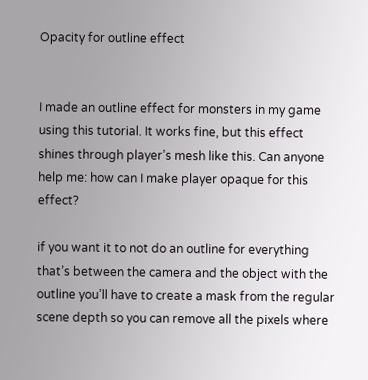Opacity for outline effect


I made an outline effect for monsters in my game using this tutorial. It works fine, but this effect shines through player’s mesh like this. Can anyone help me: how can I make player opaque for this effect?

if you want it to not do an outline for everything that’s between the camera and the object with the outline you’ll have to create a mask from the regular scene depth so you can remove all the pixels where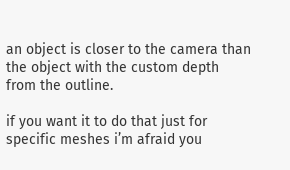an object is closer to the camera than the object with the custom depth from the outline.

if you want it to do that just for specific meshes i’m afraid you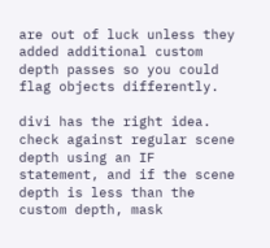are out of luck unless they added additional custom depth passes so you could flag objects differently.

divi has the right idea. check against regular scene depth using an IF statement, and if the scene depth is less than the custom depth, mask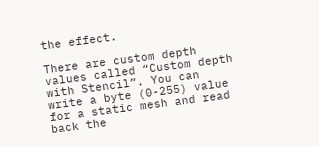the effect.

There are custom depth values called “Custom depth with Stencil”. You can write a byte (0-255) value for a static mesh and read back the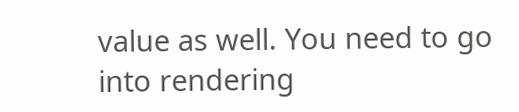value as well. You need to go into rendering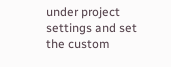under project settings and set the custom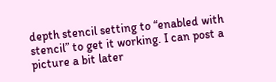depth stencil setting to “enabled with stencil” to get it working. I can post a picture a bit later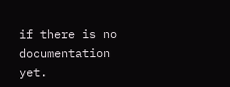if there is no documentation yet.